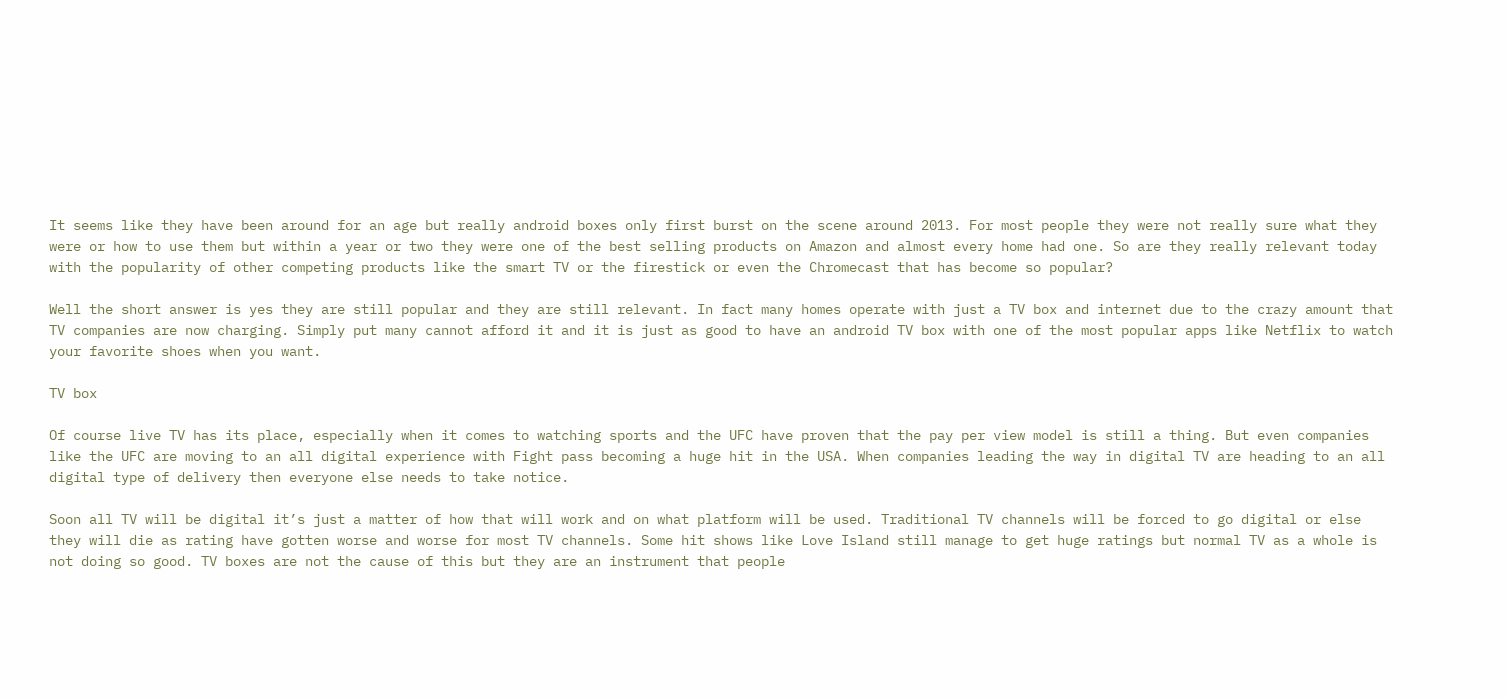It seems like they have been around for an age but really android boxes only first burst on the scene around 2013. For most people they were not really sure what they were or how to use them but within a year or two they were one of the best selling products on Amazon and almost every home had one. So are they really relevant today with the popularity of other competing products like the smart TV or the firestick or even the Chromecast that has become so popular?

Well the short answer is yes they are still popular and they are still relevant. In fact many homes operate with just a TV box and internet due to the crazy amount that TV companies are now charging. Simply put many cannot afford it and it is just as good to have an android TV box with one of the most popular apps like Netflix to watch your favorite shoes when you want.

TV box

Of course live TV has its place, especially when it comes to watching sports and the UFC have proven that the pay per view model is still a thing. But even companies like the UFC are moving to an all digital experience with Fight pass becoming a huge hit in the USA. When companies leading the way in digital TV are heading to an all digital type of delivery then everyone else needs to take notice.

Soon all TV will be digital it’s just a matter of how that will work and on what platform will be used. Traditional TV channels will be forced to go digital or else they will die as rating have gotten worse and worse for most TV channels. Some hit shows like Love Island still manage to get huge ratings but normal TV as a whole is not doing so good. TV boxes are not the cause of this but they are an instrument that people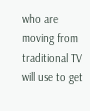who are moving from traditional TV will use to get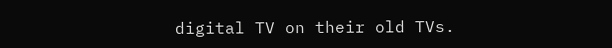digital TV on their old TVs.